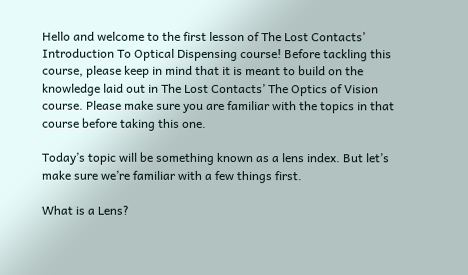Hello and welcome to the first lesson of The Lost Contacts’ Introduction To Optical Dispensing course! Before tackling this course, please keep in mind that it is meant to build on the knowledge laid out in The Lost Contacts’ The Optics of Vision course. Please make sure you are familiar with the topics in that course before taking this one.

Today’s topic will be something known as a lens index. But let’s make sure we’re familiar with a few things first.

What is a Lens?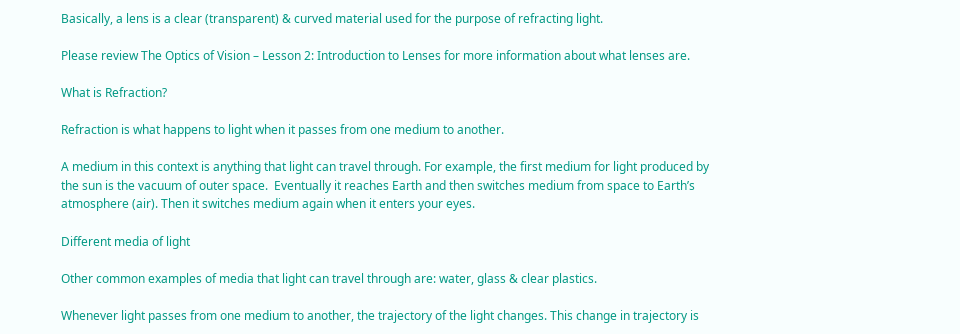Basically, a lens is a clear (transparent) & curved material used for the purpose of refracting light.

Please review The Optics of Vision – Lesson 2: Introduction to Lenses for more information about what lenses are.

What is Refraction?

Refraction is what happens to light when it passes from one medium to another.

A medium in this context is anything that light can travel through. For example, the first medium for light produced by the sun is the vacuum of outer space.  Eventually it reaches Earth and then switches medium from space to Earth’s atmosphere (air). Then it switches medium again when it enters your eyes.

Different media of light

Other common examples of media that light can travel through are: water, glass & clear plastics.

Whenever light passes from one medium to another, the trajectory of the light changes. This change in trajectory is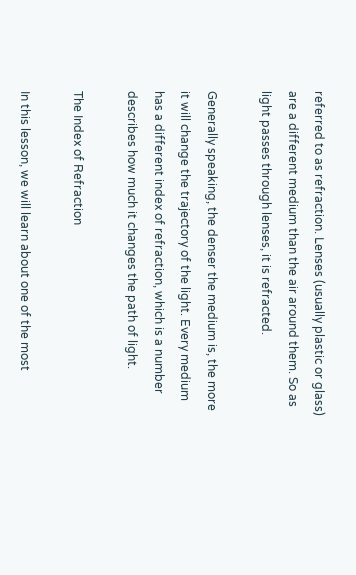referred to as refraction. Lenses (usually plastic or glass) are a different medium than the air around them. So as light passes through lenses, it is refracted.

Generally speaking, the denser the medium is, the more it will change the trajectory of the light. Every medium has a different index of refraction, which is a number describes how much it changes the path of light.

The Index of Refraction

In this lesson, we will learn about one of the most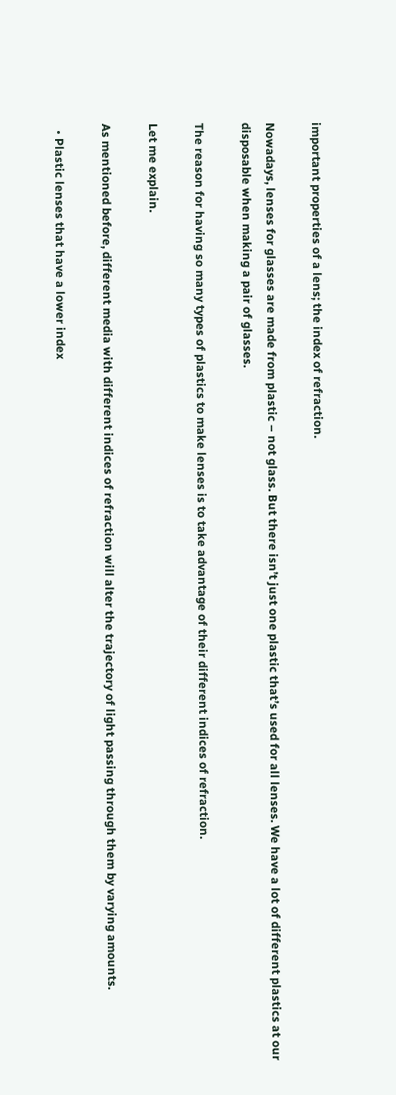important properties of a lens; the index of refraction.

Nowadays, lenses for glasses are made from plastic – not glass. But there isn’t just one plastic that’s used for all lenses. We have a lot of different plastics at our disposable when making a pair of glasses.

The reason for having so many types of plastics to make lenses is to take advantage of their different indices of refraction.

Let me explain.

As mentioned before, different media with different indices of refraction will alter the trajectory of light passing through them by varying amounts.

  • Plastic lenses that have a lower index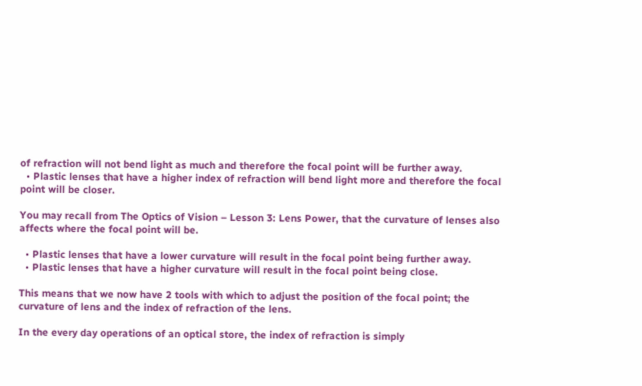of refraction will not bend light as much and therefore the focal point will be further away.
  • Plastic lenses that have a higher index of refraction will bend light more and therefore the focal point will be closer.

You may recall from The Optics of Vision – Lesson 3: Lens Power, that the curvature of lenses also affects where the focal point will be.

  • Plastic lenses that have a lower curvature will result in the focal point being further away.
  • Plastic lenses that have a higher curvature will result in the focal point being close.

This means that we now have 2 tools with which to adjust the position of the focal point; the curvature of lens and the index of refraction of the lens.

In the every day operations of an optical store, the index of refraction is simply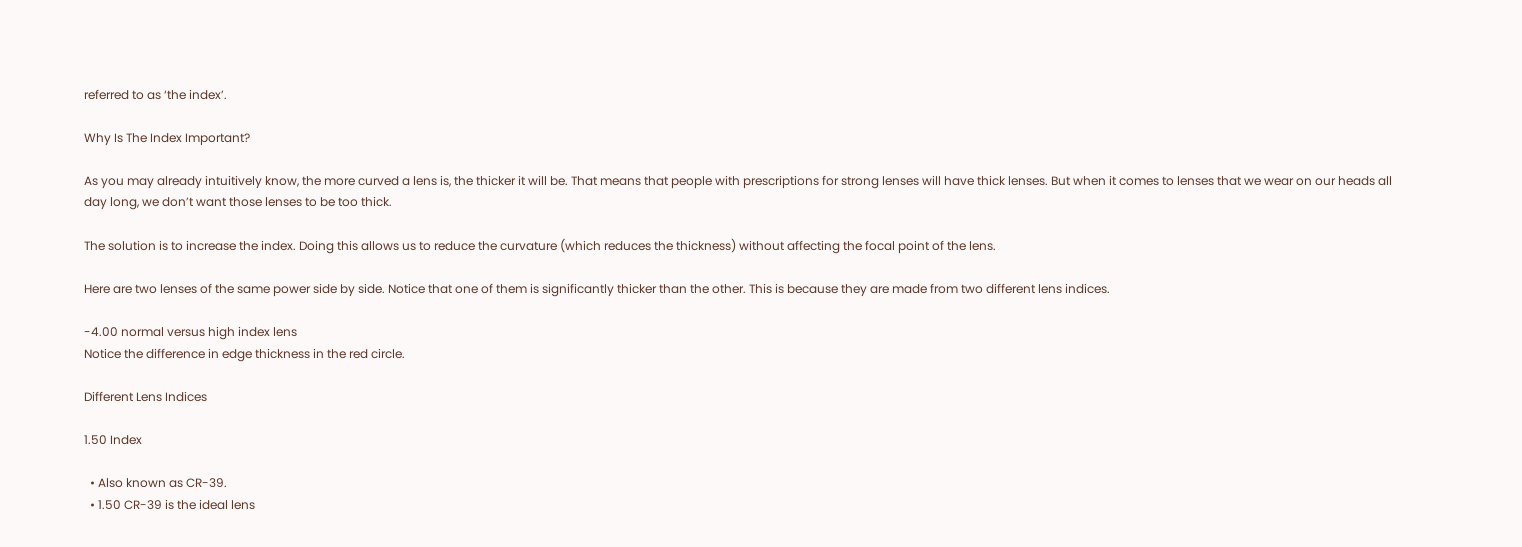referred to as ‘the index’.

Why Is The Index Important?

As you may already intuitively know, the more curved a lens is, the thicker it will be. That means that people with prescriptions for strong lenses will have thick lenses. But when it comes to lenses that we wear on our heads all day long, we don’t want those lenses to be too thick.

The solution is to increase the index. Doing this allows us to reduce the curvature (which reduces the thickness) without affecting the focal point of the lens.

Here are two lenses of the same power side by side. Notice that one of them is significantly thicker than the other. This is because they are made from two different lens indices.

-4.00 normal versus high index lens
Notice the difference in edge thickness in the red circle.

Different Lens Indices

1.50 Index

  • Also known as CR-39.
  • 1.50 CR-39 is the ideal lens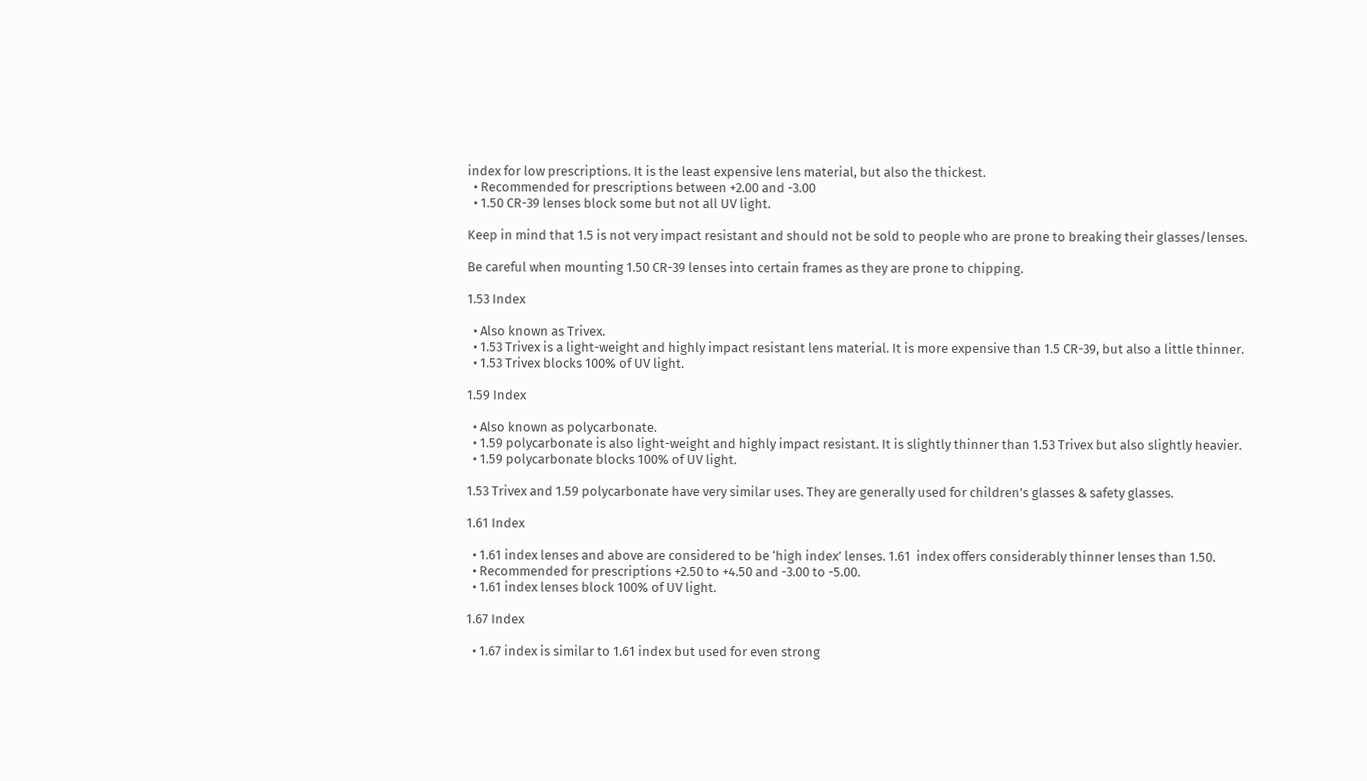index for low prescriptions. It is the least expensive lens material, but also the thickest.
  • Recommended for prescriptions between +2.00 and -3.00
  • 1.50 CR-39 lenses block some but not all UV light.

Keep in mind that 1.5 is not very impact resistant and should not be sold to people who are prone to breaking their glasses/lenses.

Be careful when mounting 1.50 CR-39 lenses into certain frames as they are prone to chipping.

1.53 Index

  • Also known as Trivex.
  • 1.53 Trivex is a light-weight and highly impact resistant lens material. It is more expensive than 1.5 CR-39, but also a little thinner.
  • 1.53 Trivex blocks 100% of UV light.

1.59 Index

  • Also known as polycarbonate.
  • 1.59 polycarbonate is also light-weight and highly impact resistant. It is slightly thinner than 1.53 Trivex but also slightly heavier.
  • 1.59 polycarbonate blocks 100% of UV light.

1.53 Trivex and 1.59 polycarbonate have very similar uses. They are generally used for children’s glasses & safety glasses.

1.61 Index

  • 1.61 index lenses and above are considered to be ‘high index’ lenses. 1.61  index offers considerably thinner lenses than 1.50.
  • Recommended for prescriptions +2.50 to +4.50 and -3.00 to -5.00.
  • 1.61 index lenses block 100% of UV light.

1.67 Index

  • 1.67 index is similar to 1.61 index but used for even strong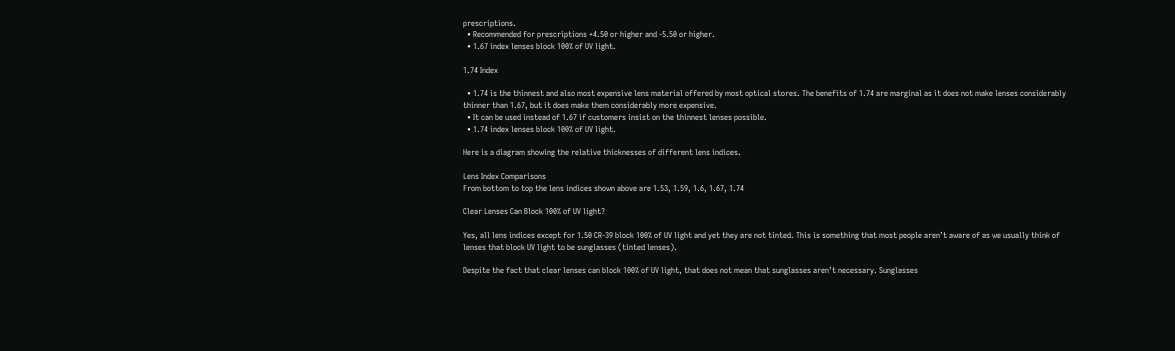prescriptions.
  • Recommended for prescriptions +4.50 or higher and -5.50 or higher.
  • 1.67 index lenses block 100% of UV light.

1.74 Index

  • 1.74 is the thinnest and also most expensive lens material offered by most optical stores. The benefits of 1.74 are marginal as it does not make lenses considerably thinner than 1.67, but it does make them considerably more expensive.
  • It can be used instead of 1.67 if customers insist on the thinnest lenses possible.
  • 1.74 index lenses block 100% of UV light.

Here is a diagram showing the relative thicknesses of different lens indices.

Lens Index Comparisons
From bottom to top the lens indices shown above are 1.53, 1.59, 1.6, 1.67, 1.74

Clear Lenses Can Block 100% of UV light?

Yes, all lens indices except for 1.50 CR-39 block 100% of UV light and yet they are not tinted. This is something that most people aren’t aware of as we usually think of lenses that block UV light to be sunglasses (tinted lenses).

Despite the fact that clear lenses can block 100% of UV light, that does not mean that sunglasses aren’t necessary. Sunglasses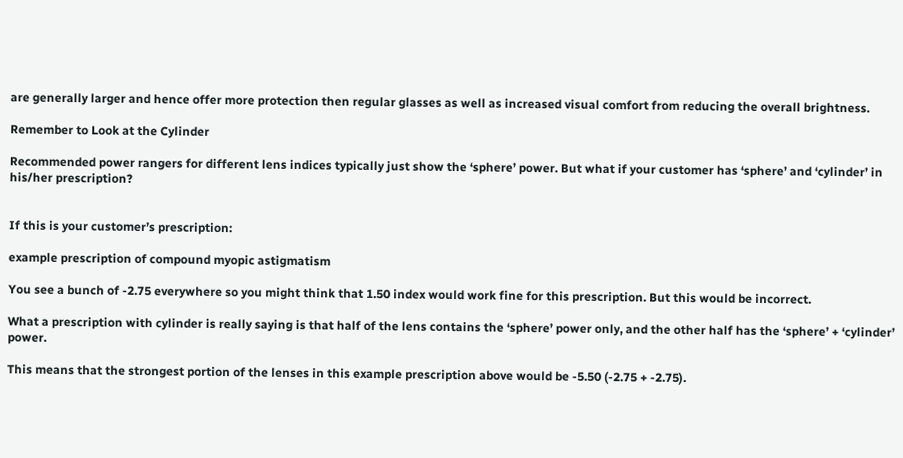are generally larger and hence offer more protection then regular glasses as well as increased visual comfort from reducing the overall brightness.

Remember to Look at the Cylinder

Recommended power rangers for different lens indices typically just show the ‘sphere’ power. But what if your customer has ‘sphere’ and ‘cylinder’ in his/her prescription?


If this is your customer’s prescription:

example prescription of compound myopic astigmatism

You see a bunch of -2.75 everywhere so you might think that 1.50 index would work fine for this prescription. But this would be incorrect.

What a prescription with cylinder is really saying is that half of the lens contains the ‘sphere’ power only, and the other half has the ‘sphere’ + ‘cylinder’ power.

This means that the strongest portion of the lenses in this example prescription above would be -5.50 (-2.75 + -2.75).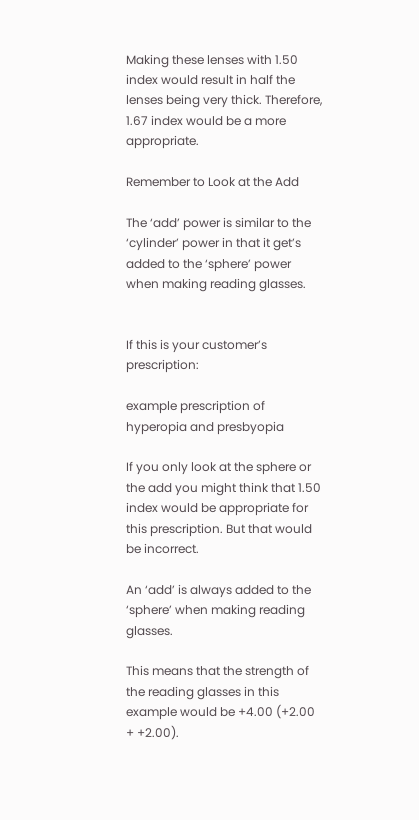Making these lenses with 1.50 index would result in half the lenses being very thick. Therefore, 1.67 index would be a more appropriate.

Remember to Look at the Add

The ‘add’ power is similar to the ‘cylinder’ power in that it get’s added to the ‘sphere’ power when making reading glasses.


If this is your customer’s prescription:

example prescription of hyperopia and presbyopia

If you only look at the sphere or the add you might think that 1.50 index would be appropriate for this prescription. But that would be incorrect.

An ‘add’ is always added to the ‘sphere’ when making reading glasses.

This means that the strength of the reading glasses in this example would be +4.00 (+2.00 + +2.00).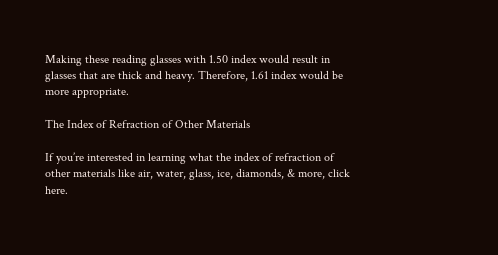Making these reading glasses with 1.50 index would result in glasses that are thick and heavy. Therefore, 1.61 index would be more appropriate.

The Index of Refraction of Other Materials

If you’re interested in learning what the index of refraction of other materials like air, water, glass, ice, diamonds, & more, click here.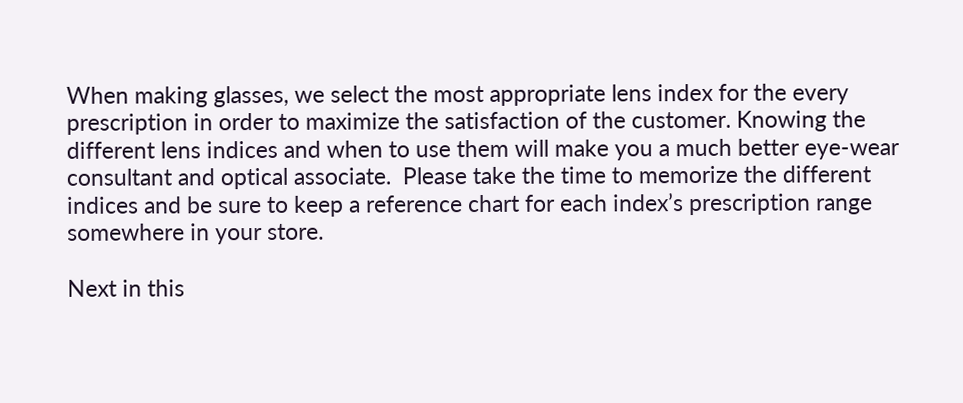When making glasses, we select the most appropriate lens index for the every prescription in order to maximize the satisfaction of the customer. Knowing the different lens indices and when to use them will make you a much better eye-wear consultant and optical associate.  Please take the time to memorize the different indices and be sure to keep a reference chart for each index’s prescription range somewhere in your store.

Next in this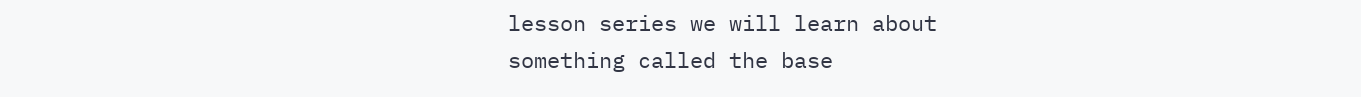lesson series we will learn about something called the base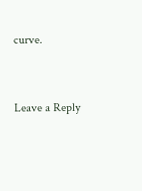curve.


Leave a Reply